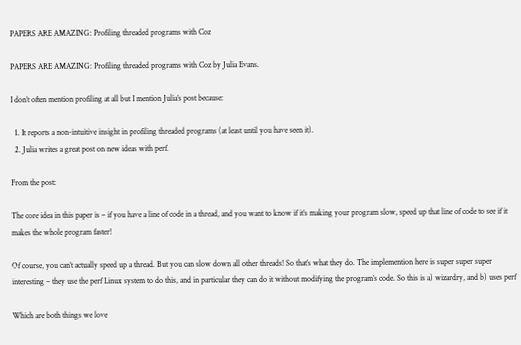PAPERS ARE AMAZING: Profiling threaded programs with Coz

PAPERS ARE AMAZING: Profiling threaded programs with Coz by Julia Evans.

I don’t often mention profiling at all but I mention Julia’s post because:

  1. It reports a non-intuitive insight in profiling threaded programs (at least until you have seen it).
  2. Julia writes a great post on new ideas with perf.

From the post:

The core idea in this paper is – if you have a line of code in a thread, and you want to know if it’s making your program slow, speed up that line of code to see if it makes the whole program faster!

Of course, you can’t actually speed up a thread. But you can slow down all other threads! So that’s what they do. The implemention here is super super super interesting – they use the perf Linux system to do this, and in particular they can do it without modifying the program’s code. So this is a) wizardry, and b) uses perf

Which are both things we love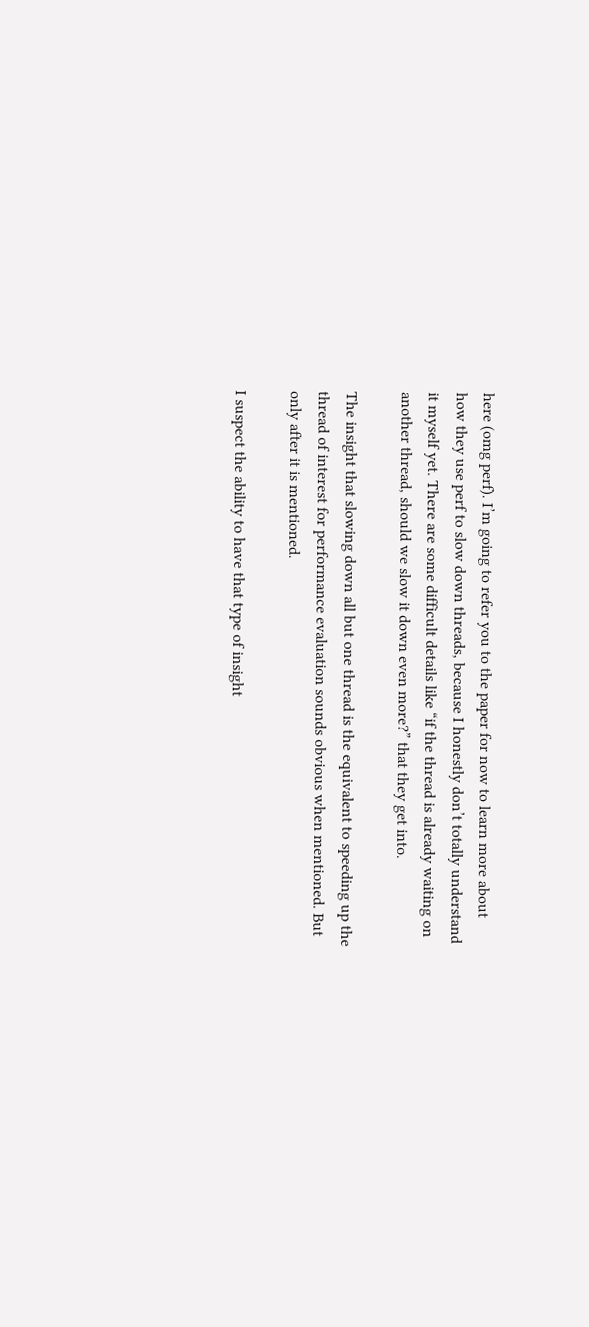here (omg perf). I’m going to refer you to the paper for now to learn more about how they use perf to slow down threads, because I honestly don’t totally understand it myself yet. There are some difficult details like “if the thread is already waiting on another thread, should we slow it down even more?” that they get into.

The insight that slowing down all but one thread is the equivalent to speeding up the thread of interest for performance evaluation sounds obvious when mentioned. But only after it is mentioned.

I suspect the ability to have that type of insight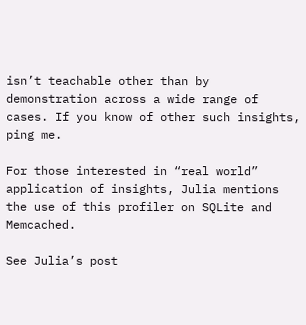isn’t teachable other than by demonstration across a wide range of cases. If you know of other such insights, ping me.

For those interested in “real world” application of insights, Julia mentions the use of this profiler on SQLite and Memcached.

See Julia’s post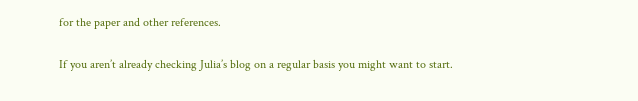for the paper and other references.

If you aren’t already checking Julia’s blog on a regular basis you might want to start.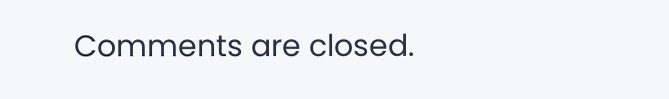Comments are closed.